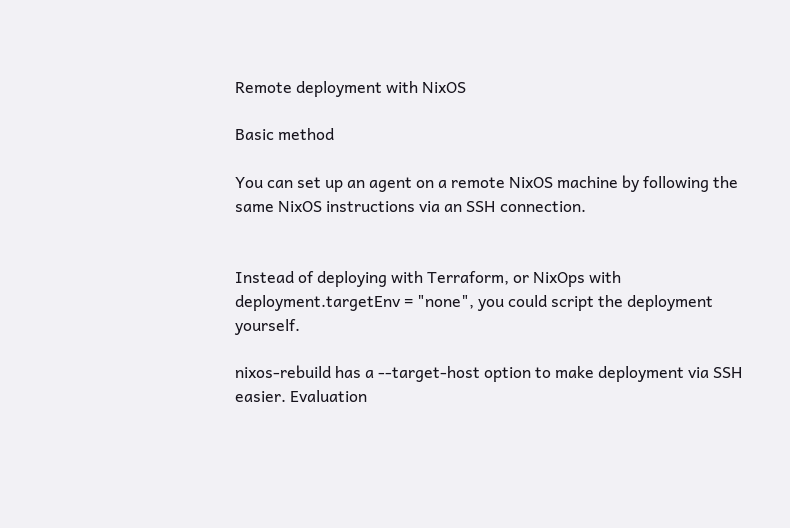Remote deployment with NixOS

Basic method

You can set up an agent on a remote NixOS machine by following the same NixOS instructions via an SSH connection.


Instead of deploying with Terraform, or NixOps with deployment.targetEnv = "none", you could script the deployment yourself.

nixos-rebuild has a --target-host option to make deployment via SSH easier. Evaluation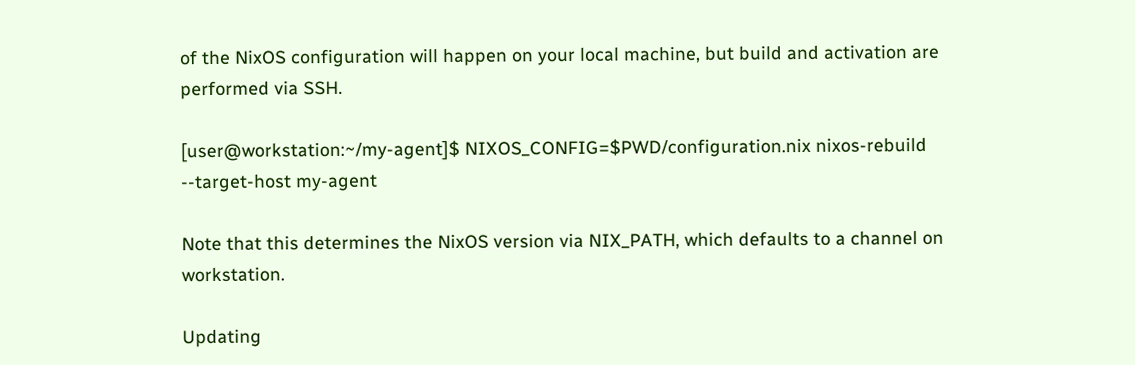of the NixOS configuration will happen on your local machine, but build and activation are performed via SSH.

[user@workstation:~/my-agent]$ NIXOS_CONFIG=$PWD/configuration.nix nixos-rebuild --target-host my-agent

Note that this determines the NixOS version via NIX_PATH, which defaults to a channel on workstation.

Updating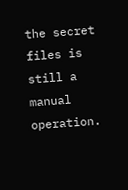the secret files is still a manual operation.